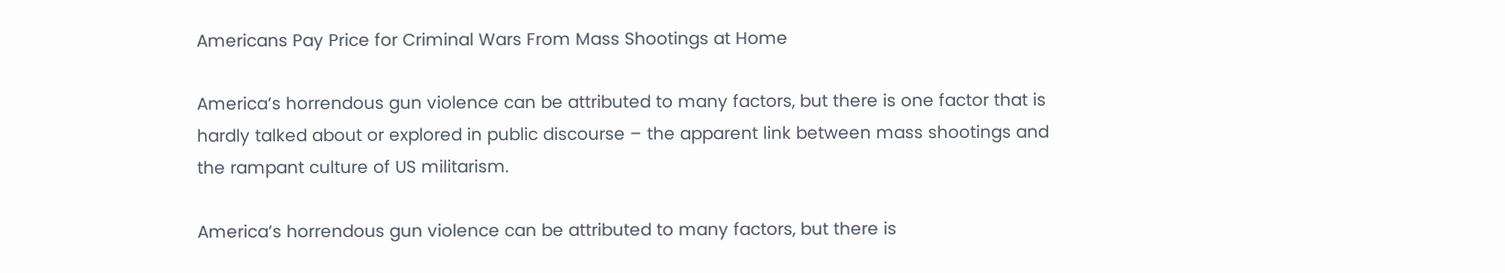Americans Pay Price for Criminal Wars From Mass Shootings at Home

America’s horrendous gun violence can be attributed to many factors, but there is one factor that is hardly talked about or explored in public discourse – the apparent link between mass shootings and the rampant culture of US militarism.

America’s horrendous gun violence can be attributed to many factors, but there is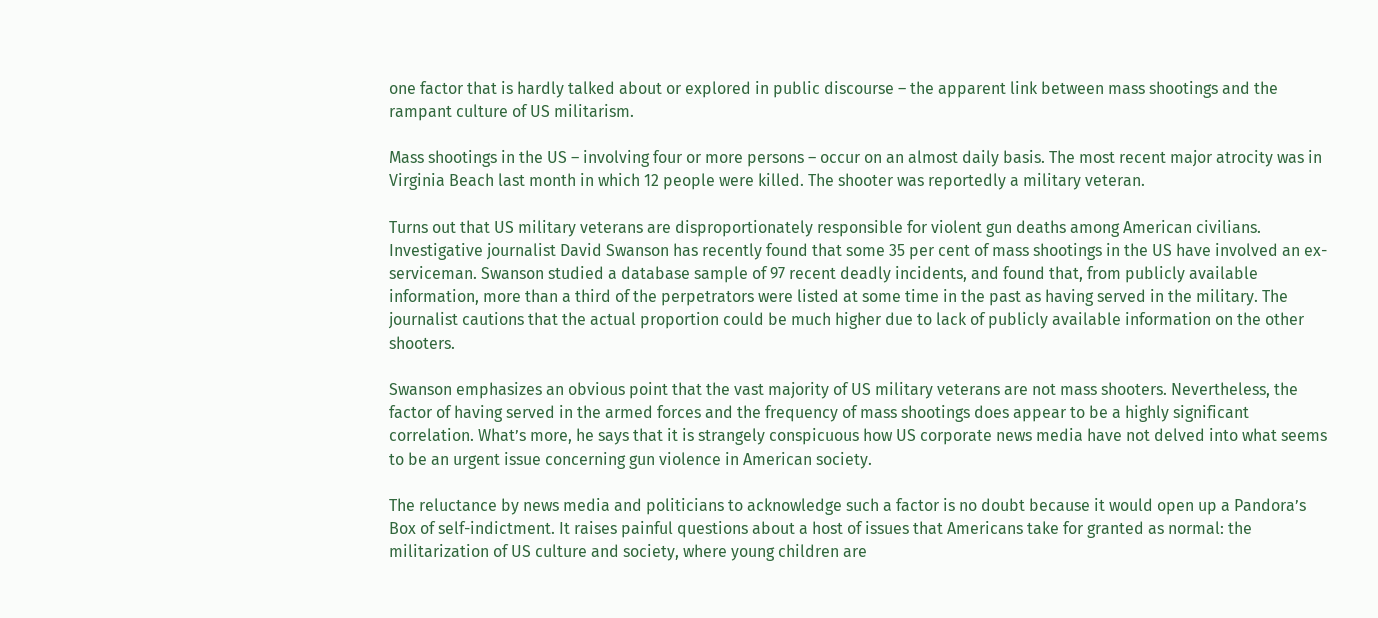one factor that is hardly talked about or explored in public discourse – the apparent link between mass shootings and the rampant culture of US militarism.

Mass shootings in the US – involving four or more persons – occur on an almost daily basis. The most recent major atrocity was in Virginia Beach last month in which 12 people were killed. The shooter was reportedly a military veteran.

Turns out that US military veterans are disproportionately responsible for violent gun deaths among American civilians. Investigative journalist David Swanson has recently found that some 35 per cent of mass shootings in the US have involved an ex-serviceman. Swanson studied a database sample of 97 recent deadly incidents, and found that, from publicly available information, more than a third of the perpetrators were listed at some time in the past as having served in the military. The journalist cautions that the actual proportion could be much higher due to lack of publicly available information on the other shooters.

Swanson emphasizes an obvious point that the vast majority of US military veterans are not mass shooters. Nevertheless, the factor of having served in the armed forces and the frequency of mass shootings does appear to be a highly significant correlation. What’s more, he says that it is strangely conspicuous how US corporate news media have not delved into what seems to be an urgent issue concerning gun violence in American society.

The reluctance by news media and politicians to acknowledge such a factor is no doubt because it would open up a Pandora’s Box of self-indictment. It raises painful questions about a host of issues that Americans take for granted as normal: the militarization of US culture and society, where young children are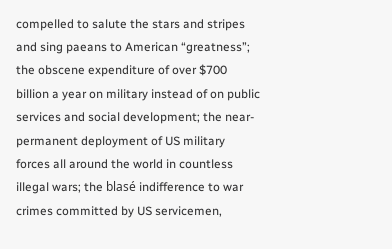compelled to salute the stars and stripes and sing paeans to American “greatness”; the obscene expenditure of over $700 billion a year on military instead of on public services and social development; the near-permanent deployment of US military forces all around the world in countless illegal wars; the blasé indifference to war crimes committed by US servicemen,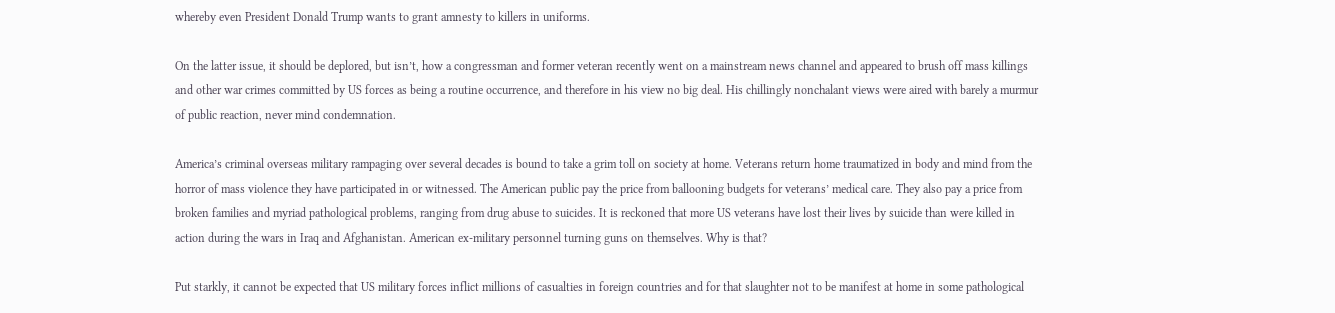whereby even President Donald Trump wants to grant amnesty to killers in uniforms.

On the latter issue, it should be deplored, but isn’t, how a congressman and former veteran recently went on a mainstream news channel and appeared to brush off mass killings and other war crimes committed by US forces as being a routine occurrence, and therefore in his view no big deal. His chillingly nonchalant views were aired with barely a murmur of public reaction, never mind condemnation.

America’s criminal overseas military rampaging over several decades is bound to take a grim toll on society at home. Veterans return home traumatized in body and mind from the horror of mass violence they have participated in or witnessed. The American public pay the price from ballooning budgets for veterans’ medical care. They also pay a price from broken families and myriad pathological problems, ranging from drug abuse to suicides. It is reckoned that more US veterans have lost their lives by suicide than were killed in action during the wars in Iraq and Afghanistan. American ex-military personnel turning guns on themselves. Why is that?

Put starkly, it cannot be expected that US military forces inflict millions of casualties in foreign countries and for that slaughter not to be manifest at home in some pathological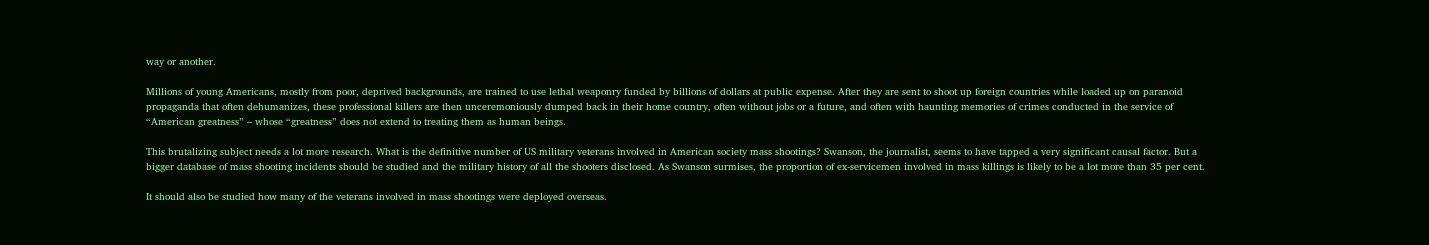way or another.

Millions of young Americans, mostly from poor, deprived backgrounds, are trained to use lethal weaponry funded by billions of dollars at public expense. After they are sent to shoot up foreign countries while loaded up on paranoid propaganda that often dehumanizes, these professional killers are then unceremoniously dumped back in their home country, often without jobs or a future, and often with haunting memories of crimes conducted in the service of “American greatness” – whose “greatness” does not extend to treating them as human beings.

This brutalizing subject needs a lot more research. What is the definitive number of US military veterans involved in American society mass shootings? Swanson, the journalist, seems to have tapped a very significant causal factor. But a bigger database of mass shooting incidents should be studied and the military history of all the shooters disclosed. As Swanson surmises, the proportion of ex-servicemen involved in mass killings is likely to be a lot more than 35 per cent.

It should also be studied how many of the veterans involved in mass shootings were deployed overseas.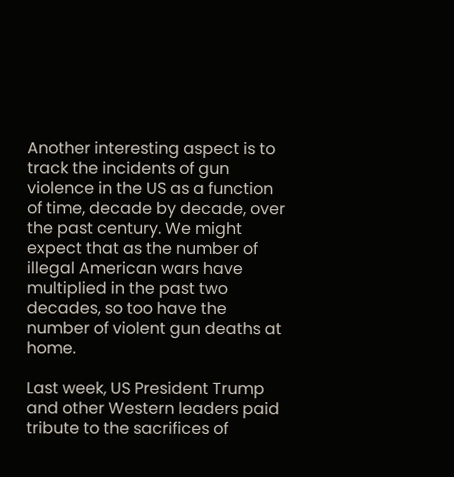Another interesting aspect is to track the incidents of gun violence in the US as a function of time, decade by decade, over the past century. We might expect that as the number of illegal American wars have multiplied in the past two decades, so too have the number of violent gun deaths at home.

Last week, US President Trump and other Western leaders paid tribute to the sacrifices of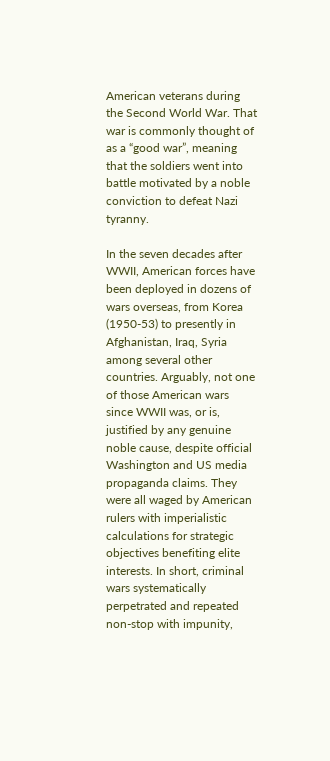American veterans during the Second World War. That war is commonly thought of as a “good war”, meaning that the soldiers went into battle motivated by a noble conviction to defeat Nazi tyranny.

In the seven decades after WWII, American forces have been deployed in dozens of wars overseas, from Korea (1950-53) to presently in Afghanistan, Iraq, Syria among several other countries. Arguably, not one of those American wars since WWII was, or is, justified by any genuine noble cause, despite official Washington and US media propaganda claims. They were all waged by American rulers with imperialistic calculations for strategic objectives benefiting elite interests. In short, criminal wars systematically perpetrated and repeated non-stop with impunity,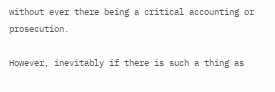without ever there being a critical accounting or prosecution.

However, inevitably if there is such a thing as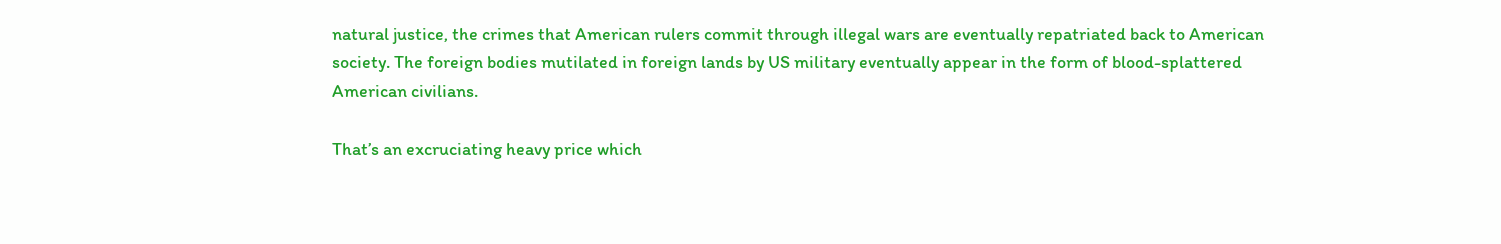natural justice, the crimes that American rulers commit through illegal wars are eventually repatriated back to American society. The foreign bodies mutilated in foreign lands by US military eventually appear in the form of blood-splattered American civilians.

That’s an excruciating heavy price which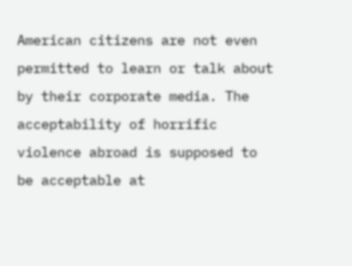American citizens are not even permitted to learn or talk about by their corporate media. The acceptability of horrific violence abroad is supposed to be acceptable at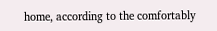home, according to the comfortably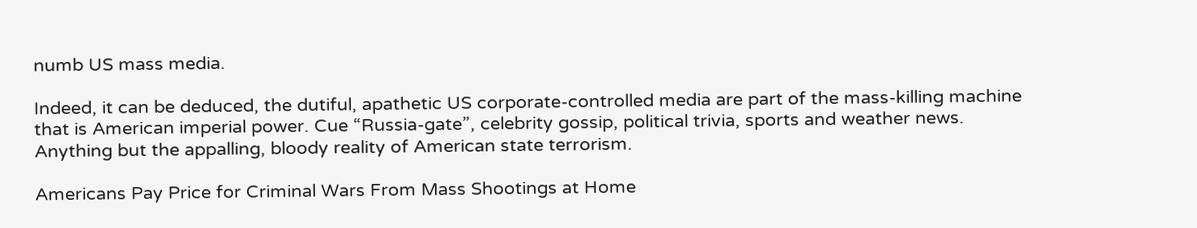numb US mass media.

Indeed, it can be deduced, the dutiful, apathetic US corporate-controlled media are part of the mass-killing machine that is American imperial power. Cue “Russia-gate”, celebrity gossip, political trivia, sports and weather news. Anything but the appalling, bloody reality of American state terrorism.

Americans Pay Price for Criminal Wars From Mass Shootings at Home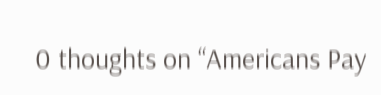0 thoughts on “Americans Pay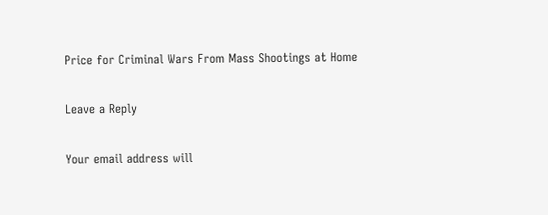Price for Criminal Wars From Mass Shootings at Home

Leave a Reply

Your email address will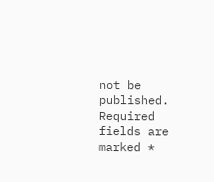not be published. Required fields are marked *